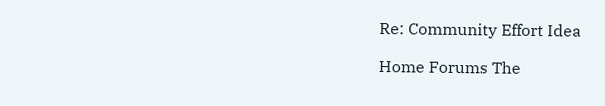Re: Community Effort Idea

Home Forums The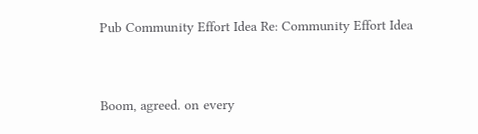Pub Community Effort Idea Re: Community Effort Idea



Boom, agreed. on every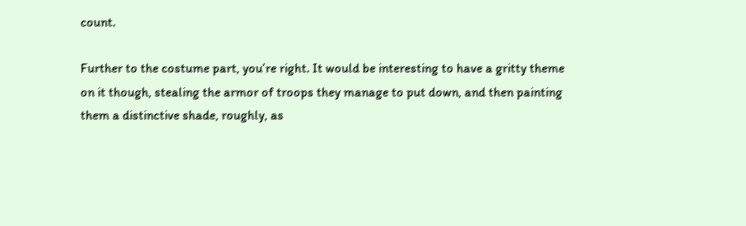count.

Further to the costume part, you’re right. It would be interesting to have a gritty theme on it though, stealing the armor of troops they manage to put down, and then painting them a distinctive shade, roughly, as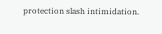protection slash intimidation.